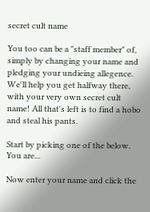secret cult name

You too can be a "staff member" of, simply by changing your name and pledging your undieing allegence. We'll help you get halfway there, with your very own secret cult name! All that's left is to find a hobo and steal his pants.

Start by picking one of the below. You are...

Now enter your name and click the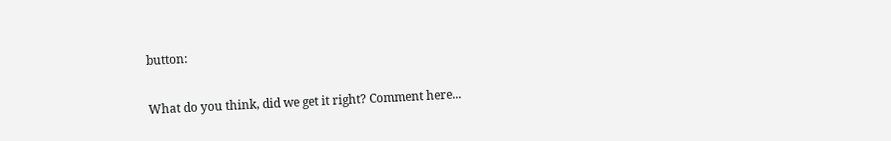button:

What do you think, did we get it right? Comment here...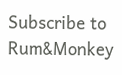Subscribe to Rum&Monkey